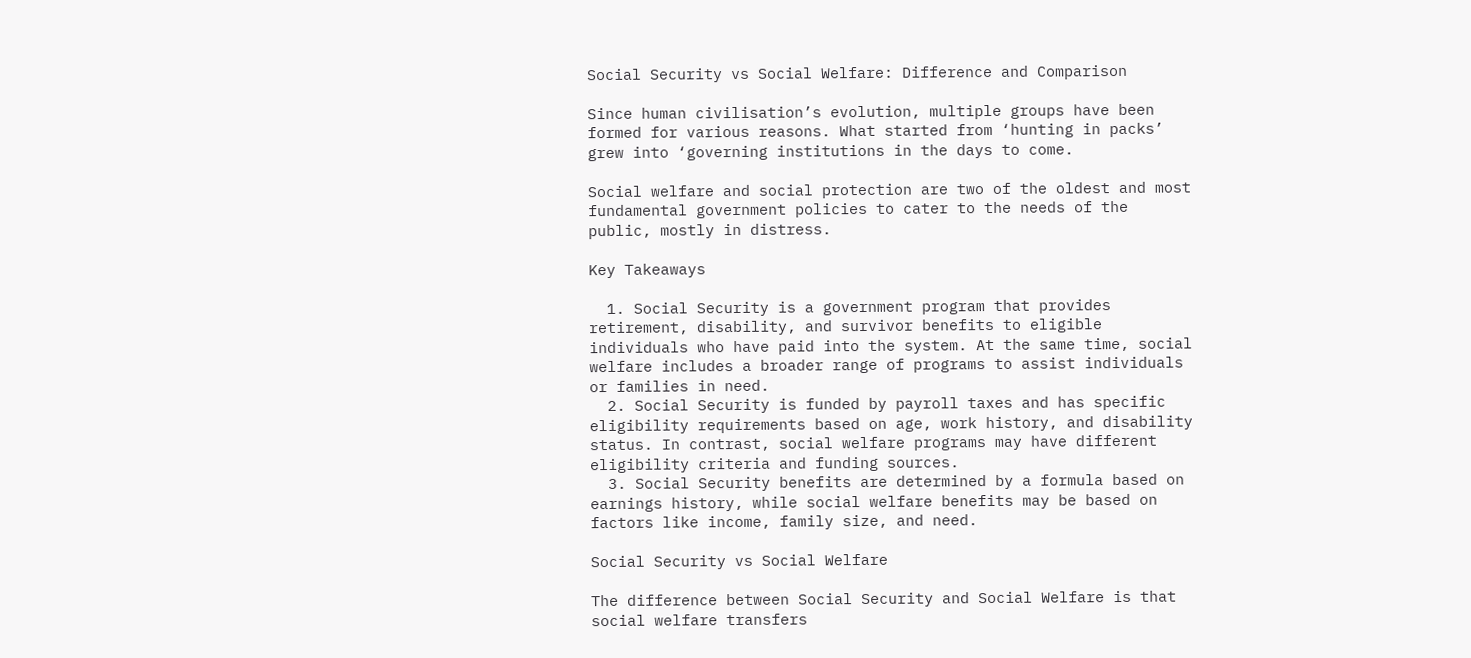Social Security vs Social Welfare: Difference and Comparison

Since human civilisation’s evolution, multiple groups have been formed for various reasons. What started from ‘hunting in packs’ grew into ‘governing institutions in the days to come.

Social welfare and social protection are two of the oldest and most fundamental government policies to cater to the needs of the public, mostly in distress.

Key Takeaways

  1. Social Security is a government program that provides retirement, disability, and survivor benefits to eligible individuals who have paid into the system. At the same time, social welfare includes a broader range of programs to assist individuals or families in need.
  2. Social Security is funded by payroll taxes and has specific eligibility requirements based on age, work history, and disability status. In contrast, social welfare programs may have different eligibility criteria and funding sources.
  3. Social Security benefits are determined by a formula based on earnings history, while social welfare benefits may be based on factors like income, family size, and need.

Social Security vs Social Welfare

The difference between Social Security and Social Welfare is that social welfare transfers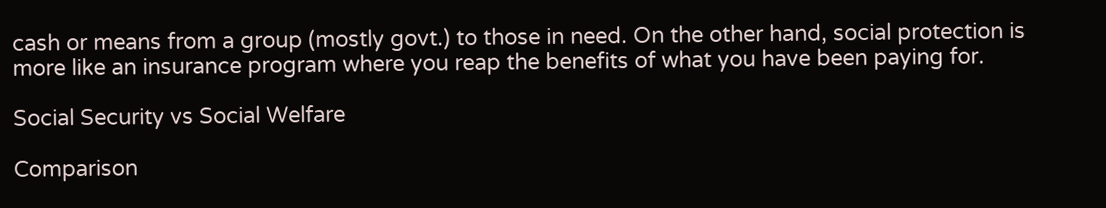cash or means from a group (mostly govt.) to those in need. On the other hand, social protection is more like an insurance program where you reap the benefits of what you have been paying for.

Social Security vs Social Welfare

Comparison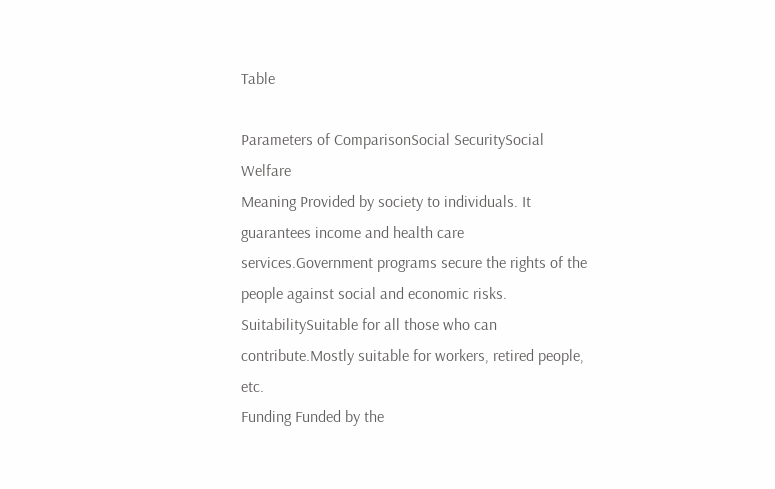Table

Parameters of ComparisonSocial SecuritySocial Welfare
Meaning Provided by society to individuals. It guarantees income and health care services.Government programs secure the rights of the people against social and economic risks.
SuitabilitySuitable for all those who can contribute.Mostly suitable for workers, retired people, etc.
Funding Funded by the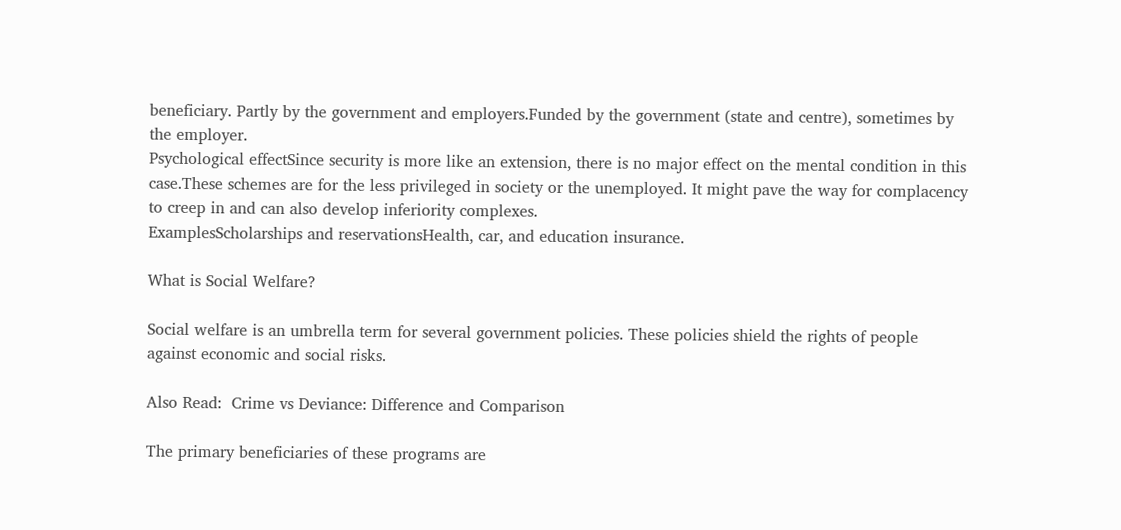beneficiary. Partly by the government and employers.Funded by the government (state and centre), sometimes by the employer.
Psychological effectSince security is more like an extension, there is no major effect on the mental condition in this case.These schemes are for the less privileged in society or the unemployed. It might pave the way for complacency to creep in and can also develop inferiority complexes.
ExamplesScholarships and reservationsHealth, car, and education insurance.

What is Social Welfare?

Social welfare is an umbrella term for several government policies. These policies shield the rights of people against economic and social risks.

Also Read:  Crime vs Deviance: Difference and Comparison

The primary beneficiaries of these programs are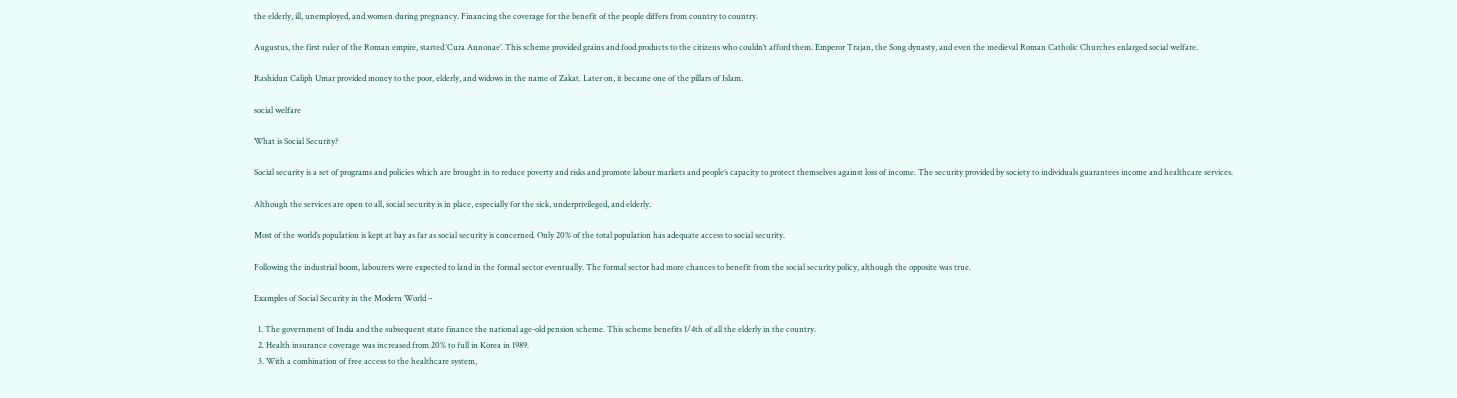the elderly, ill, unemployed, and women during pregnancy. Financing the coverage for the benefit of the people differs from country to country.

Augustus, the first ruler of the Roman empire, started ‘Cura Annonae’. This scheme provided grains and food products to the citizens who couldn’t afford them. Emperor Trajan, the Song dynasty, and even the medieval Roman Catholic Churches enlarged social welfare.

Rashidun Caliph Umar provided money to the poor, elderly, and widows in the name of Zakat. Later on, it became one of the pillars of Islam.

social welfare

What is Social Security?

Social security is a set of programs and policies which are brought in to reduce poverty and risks and promote labour markets and people’s capacity to protect themselves against loss of income. The security provided by society to individuals guarantees income and healthcare services.

Although the services are open to all, social security is in place, especially for the sick, underprivileged, and elderly.

Most of the world’s population is kept at bay as far as social security is concerned. Only 20% of the total population has adequate access to social security.

Following the industrial boom, labourers were expected to land in the formal sector eventually. The formal sector had more chances to benefit from the social security policy, although the opposite was true.

Examples of Social Security in the Modern World –

  1. The government of India and the subsequent state finance the national age-old pension scheme. This scheme benefits 1/4th of all the elderly in the country.
  2. Health insurance coverage was increased from 20% to full in Korea in 1989.
  3. With a combination of free access to the healthcare system,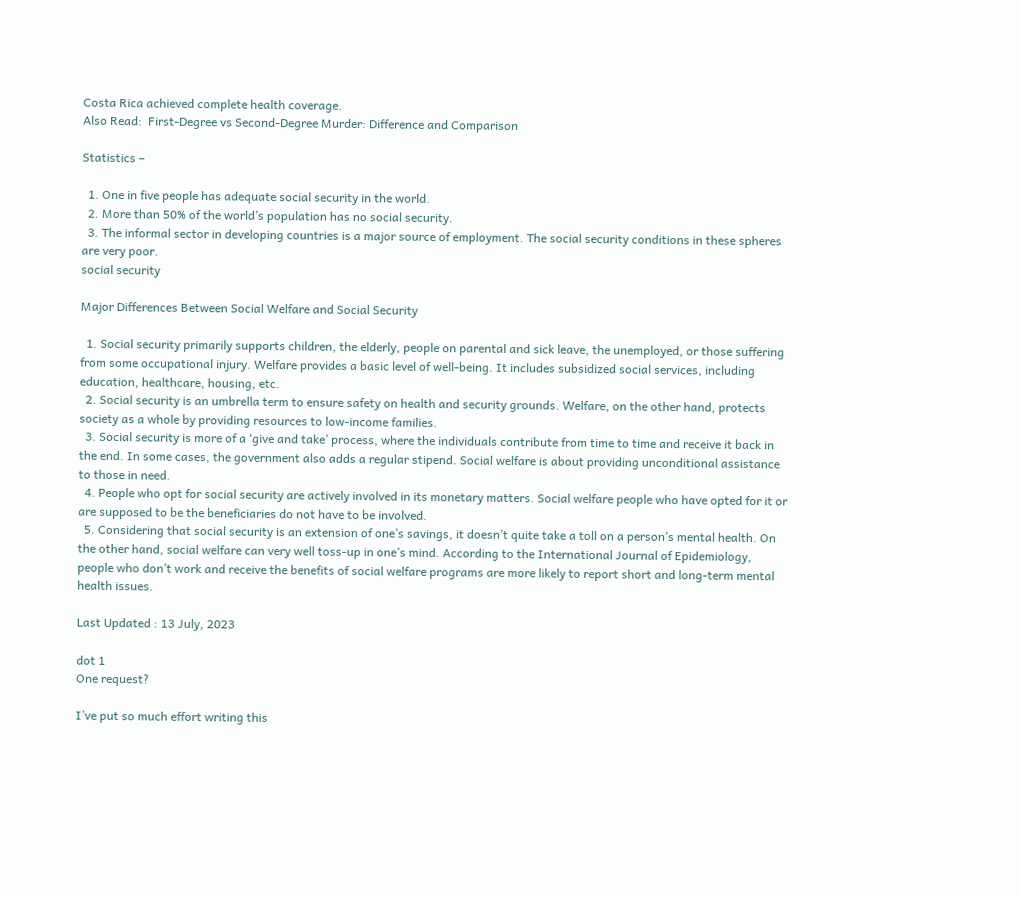Costa Rica achieved complete health coverage.
Also Read:  First-Degree vs Second-Degree Murder: Difference and Comparison

Statistics –

  1. One in five people has adequate social security in the world.
  2. More than 50% of the world’s population has no social security.
  3. The informal sector in developing countries is a major source of employment. The social security conditions in these spheres are very poor.
social security

Major Differences Between Social Welfare and Social Security

  1. Social security primarily supports children, the elderly, people on parental and sick leave, the unemployed, or those suffering from some occupational injury. Welfare provides a basic level of well-being. It includes subsidized social services, including education, healthcare, housing, etc.
  2. Social security is an umbrella term to ensure safety on health and security grounds. Welfare, on the other hand, protects society as a whole by providing resources to low-income families.
  3. Social security is more of a ‘give and take’ process, where the individuals contribute from time to time and receive it back in the end. In some cases, the government also adds a regular stipend. Social welfare is about providing unconditional assistance to those in need.
  4. People who opt for social security are actively involved in its monetary matters. Social welfare people who have opted for it or are supposed to be the beneficiaries do not have to be involved.
  5. Considering that social security is an extension of one’s savings, it doesn’t quite take a toll on a person’s mental health. On the other hand, social welfare can very well toss-up in one’s mind. According to the International Journal of Epidemiology, people who don’t work and receive the benefits of social welfare programs are more likely to report short and long-term mental health issues.

Last Updated : 13 July, 2023

dot 1
One request?

I’ve put so much effort writing this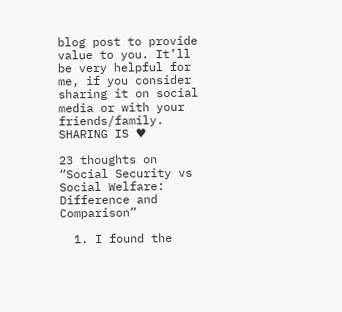blog post to provide value to you. It’ll be very helpful for me, if you consider sharing it on social media or with your friends/family. SHARING IS ♥

23 thoughts on “Social Security vs Social Welfare: Difference and Comparison”

  1. I found the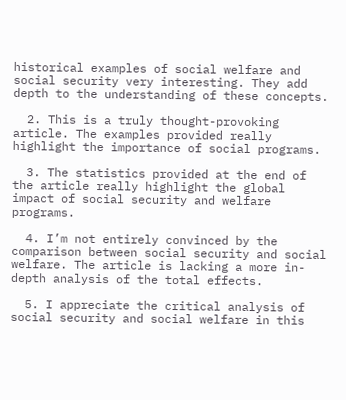historical examples of social welfare and social security very interesting. They add depth to the understanding of these concepts.

  2. This is a truly thought-provoking article. The examples provided really highlight the importance of social programs.

  3. The statistics provided at the end of the article really highlight the global impact of social security and welfare programs.

  4. I’m not entirely convinced by the comparison between social security and social welfare. The article is lacking a more in-depth analysis of the total effects.

  5. I appreciate the critical analysis of social security and social welfare in this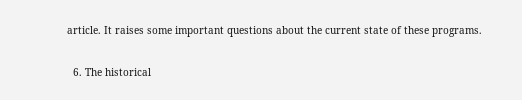article. It raises some important questions about the current state of these programs.

  6. The historical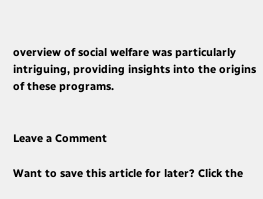overview of social welfare was particularly intriguing, providing insights into the origins of these programs.


Leave a Comment

Want to save this article for later? Click the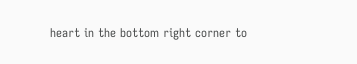heart in the bottom right corner to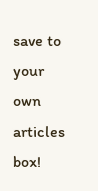save to your own articles box!